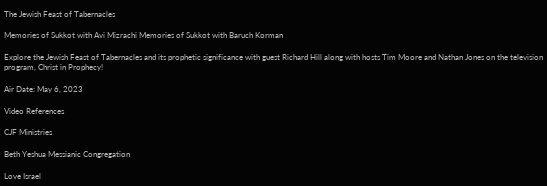The Jewish Feast of Tabernacles

Memories of Sukkot with Avi Mizrachi Memories of Sukkot with Baruch Korman

Explore the Jewish Feast of Tabernacles and its prophetic significance with guest Richard Hill along with hosts Tim Moore and Nathan Jones on the television program, Christ in Prophecy!

Air Date: May 6, 2023

Video References

CJF Ministries

Beth Yeshua Messianic Congregation

Love Israel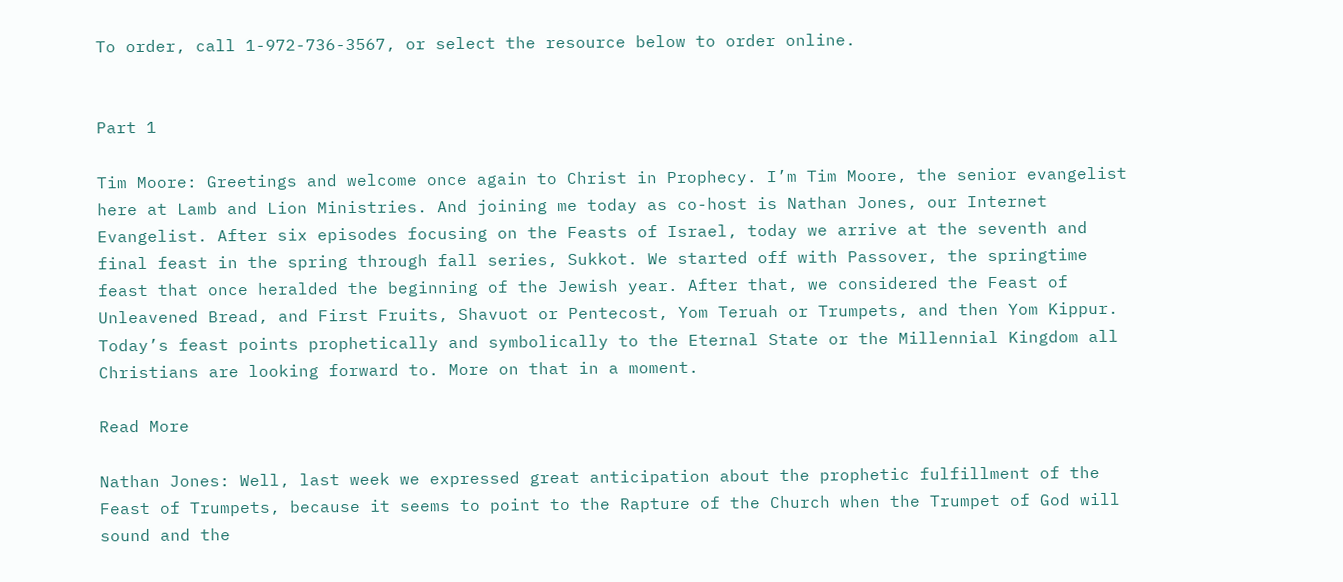To order, call 1-972-736-3567, or select the resource below to order online.


Part 1

Tim Moore: Greetings and welcome once again to Christ in Prophecy. I’m Tim Moore, the senior evangelist here at Lamb and Lion Ministries. And joining me today as co-host is Nathan Jones, our Internet Evangelist. After six episodes focusing on the Feasts of Israel, today we arrive at the seventh and final feast in the spring through fall series, Sukkot. We started off with Passover, the springtime feast that once heralded the beginning of the Jewish year. After that, we considered the Feast of Unleavened Bread, and First Fruits, Shavuot or Pentecost, Yom Teruah or Trumpets, and then Yom Kippur. Today’s feast points prophetically and symbolically to the Eternal State or the Millennial Kingdom all Christians are looking forward to. More on that in a moment.

Read More

Nathan Jones: Well, last week we expressed great anticipation about the prophetic fulfillment of the Feast of Trumpets, because it seems to point to the Rapture of the Church when the Trumpet of God will sound and the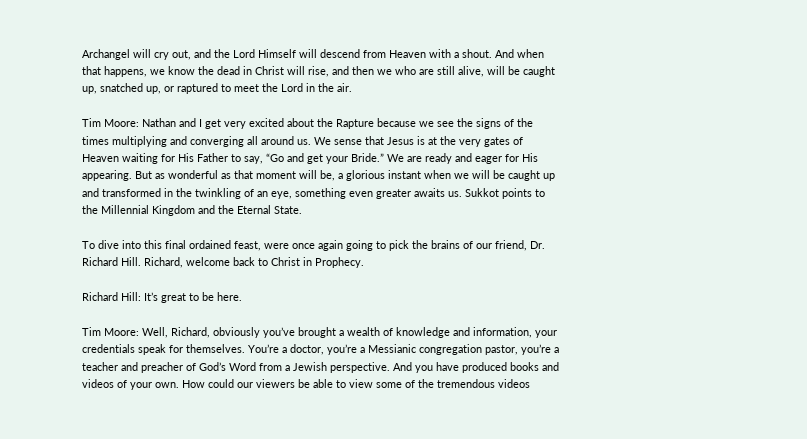Archangel will cry out, and the Lord Himself will descend from Heaven with a shout. And when that happens, we know the dead in Christ will rise, and then we who are still alive, will be caught up, snatched up, or raptured to meet the Lord in the air.

Tim Moore: Nathan and I get very excited about the Rapture because we see the signs of the times multiplying and converging all around us. We sense that Jesus is at the very gates of Heaven waiting for His Father to say, “Go and get your Bride.” We are ready and eager for His appearing. But as wonderful as that moment will be, a glorious instant when we will be caught up and transformed in the twinkling of an eye, something even greater awaits us. Sukkot points to the Millennial Kingdom and the Eternal State.

To dive into this final ordained feast, were once again going to pick the brains of our friend, Dr. Richard Hill. Richard, welcome back to Christ in Prophecy.

Richard Hill: It’s great to be here.

Tim Moore: Well, Richard, obviously you’ve brought a wealth of knowledge and information, your credentials speak for themselves. You’re a doctor, you’re a Messianic congregation pastor, you’re a teacher and preacher of God’s Word from a Jewish perspective. And you have produced books and videos of your own. How could our viewers be able to view some of the tremendous videos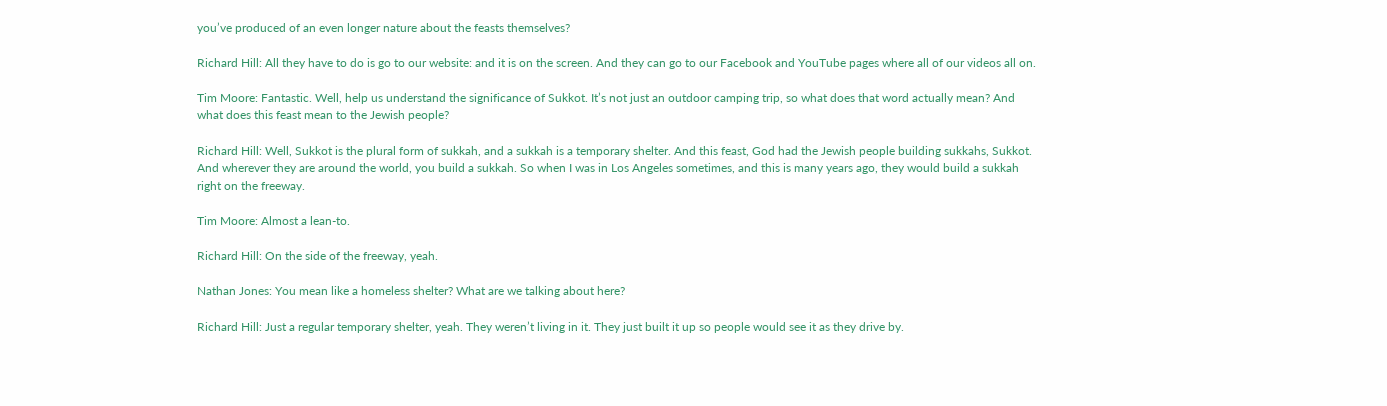you’ve produced of an even longer nature about the feasts themselves?

Richard Hill: All they have to do is go to our website: and it is on the screen. And they can go to our Facebook and YouTube pages where all of our videos all on.

Tim Moore: Fantastic. Well, help us understand the significance of Sukkot. It’s not just an outdoor camping trip, so what does that word actually mean? And what does this feast mean to the Jewish people?

Richard Hill: Well, Sukkot is the plural form of sukkah, and a sukkah is a temporary shelter. And this feast, God had the Jewish people building sukkahs, Sukkot. And wherever they are around the world, you build a sukkah. So when I was in Los Angeles sometimes, and this is many years ago, they would build a sukkah right on the freeway.

Tim Moore: Almost a lean-to.

Richard Hill: On the side of the freeway, yeah.

Nathan Jones: You mean like a homeless shelter? What are we talking about here?

Richard Hill: Just a regular temporary shelter, yeah. They weren’t living in it. They just built it up so people would see it as they drive by.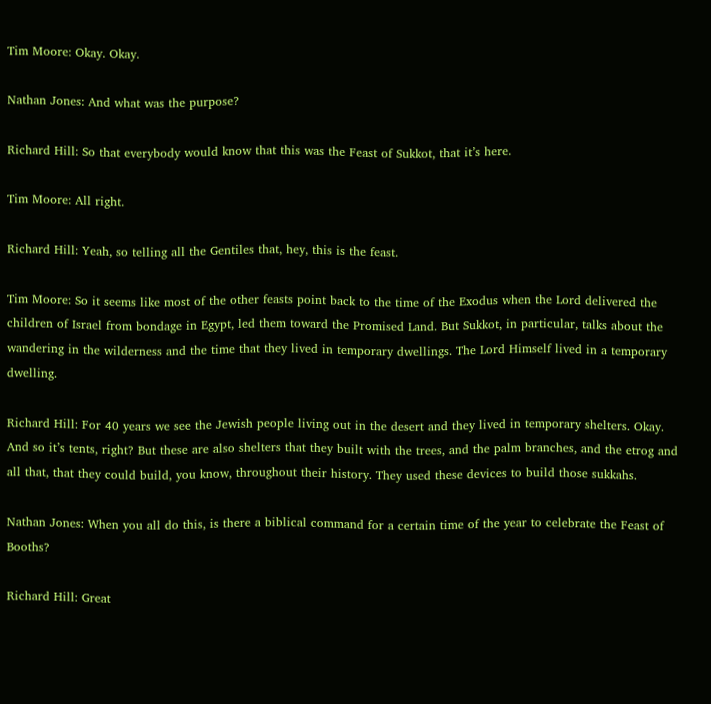Tim Moore: Okay. Okay.

Nathan Jones: And what was the purpose?

Richard Hill: So that everybody would know that this was the Feast of Sukkot, that it’s here.

Tim Moore: All right.

Richard Hill: Yeah, so telling all the Gentiles that, hey, this is the feast.

Tim Moore: So it seems like most of the other feasts point back to the time of the Exodus when the Lord delivered the children of Israel from bondage in Egypt, led them toward the Promised Land. But Sukkot, in particular, talks about the wandering in the wilderness and the time that they lived in temporary dwellings. The Lord Himself lived in a temporary dwelling.

Richard Hill: For 40 years we see the Jewish people living out in the desert and they lived in temporary shelters. Okay. And so it’s tents, right? But these are also shelters that they built with the trees, and the palm branches, and the etrog and all that, that they could build, you know, throughout their history. They used these devices to build those sukkahs.

Nathan Jones: When you all do this, is there a biblical command for a certain time of the year to celebrate the Feast of Booths?

Richard Hill: Great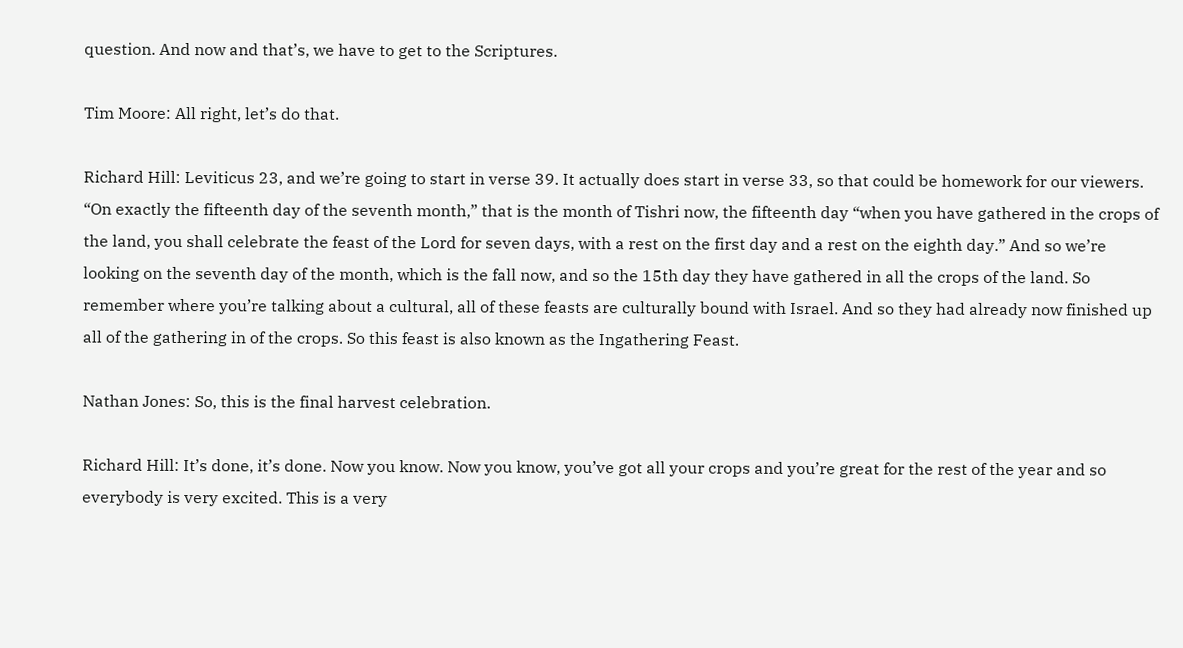question. And now and that’s, we have to get to the Scriptures.

Tim Moore: All right, let’s do that.

Richard Hill: Leviticus 23, and we’re going to start in verse 39. It actually does start in verse 33, so that could be homework for our viewers. “On exactly the fifteenth day of the seventh month,” that is the month of Tishri now, the fifteenth day “when you have gathered in the crops of the land, you shall celebrate the feast of the Lord for seven days, with a rest on the first day and a rest on the eighth day.” And so we’re looking on the seventh day of the month, which is the fall now, and so the 15th day they have gathered in all the crops of the land. So remember where you’re talking about a cultural, all of these feasts are culturally bound with Israel. And so they had already now finished up all of the gathering in of the crops. So this feast is also known as the Ingathering Feast.

Nathan Jones: So, this is the final harvest celebration.

Richard Hill: It’s done, it’s done. Now you know. Now you know, you’ve got all your crops and you’re great for the rest of the year and so everybody is very excited. This is a very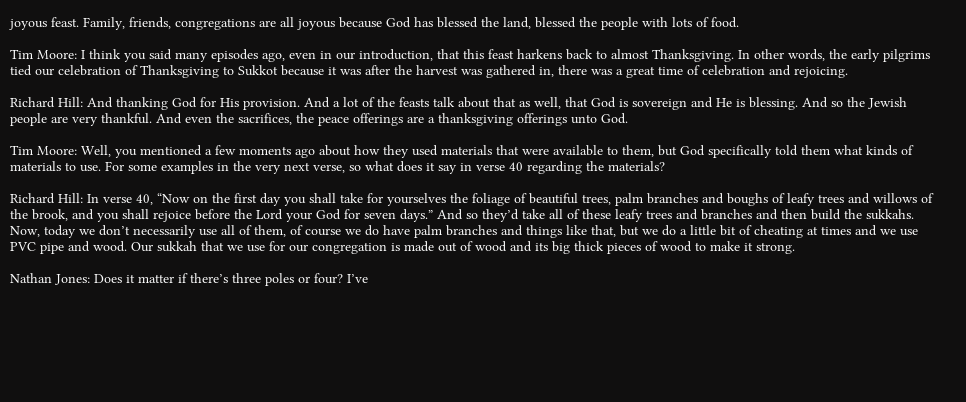joyous feast. Family, friends, congregations are all joyous because God has blessed the land, blessed the people with lots of food.

Tim Moore: I think you said many episodes ago, even in our introduction, that this feast harkens back to almost Thanksgiving. In other words, the early pilgrims tied our celebration of Thanksgiving to Sukkot because it was after the harvest was gathered in, there was a great time of celebration and rejoicing.

Richard Hill: And thanking God for His provision. And a lot of the feasts talk about that as well, that God is sovereign and He is blessing. And so the Jewish people are very thankful. And even the sacrifices, the peace offerings are a thanksgiving offerings unto God.

Tim Moore: Well, you mentioned a few moments ago about how they used materials that were available to them, but God specifically told them what kinds of materials to use. For some examples in the very next verse, so what does it say in verse 40 regarding the materials?

Richard Hill: In verse 40, “Now on the first day you shall take for yourselves the foliage of beautiful trees, palm branches and boughs of leafy trees and willows of the brook, and you shall rejoice before the Lord your God for seven days.” And so they’d take all of these leafy trees and branches and then build the sukkahs. Now, today we don’t necessarily use all of them, of course we do have palm branches and things like that, but we do a little bit of cheating at times and we use PVC pipe and wood. Our sukkah that we use for our congregation is made out of wood and its big thick pieces of wood to make it strong.

Nathan Jones: Does it matter if there’s three poles or four? I’ve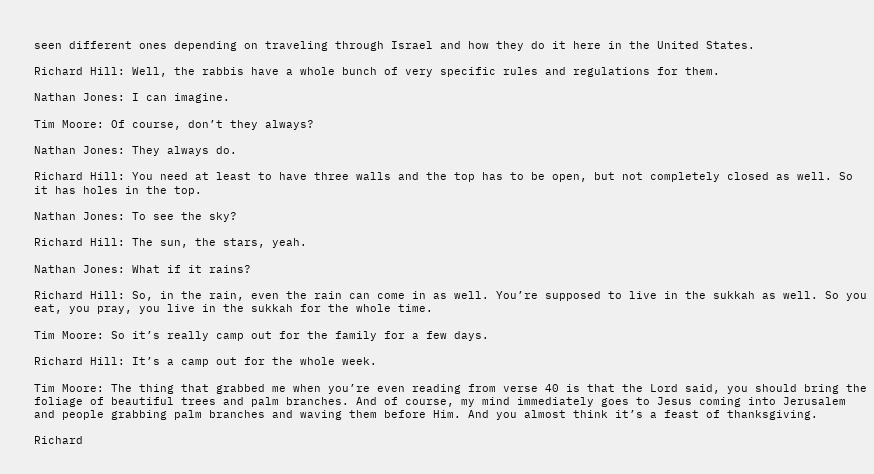seen different ones depending on traveling through Israel and how they do it here in the United States.

Richard Hill: Well, the rabbis have a whole bunch of very specific rules and regulations for them.

Nathan Jones: I can imagine.

Tim Moore: Of course, don’t they always?

Nathan Jones: They always do.

Richard Hill: You need at least to have three walls and the top has to be open, but not completely closed as well. So it has holes in the top.

Nathan Jones: To see the sky?

Richard Hill: The sun, the stars, yeah.

Nathan Jones: What if it rains?

Richard Hill: So, in the rain, even the rain can come in as well. You’re supposed to live in the sukkah as well. So you eat, you pray, you live in the sukkah for the whole time.

Tim Moore: So it’s really camp out for the family for a few days.

Richard Hill: It’s a camp out for the whole week.

Tim Moore: The thing that grabbed me when you’re even reading from verse 40 is that the Lord said, you should bring the foliage of beautiful trees and palm branches. And of course, my mind immediately goes to Jesus coming into Jerusalem and people grabbing palm branches and waving them before Him. And you almost think it’s a feast of thanksgiving.

Richard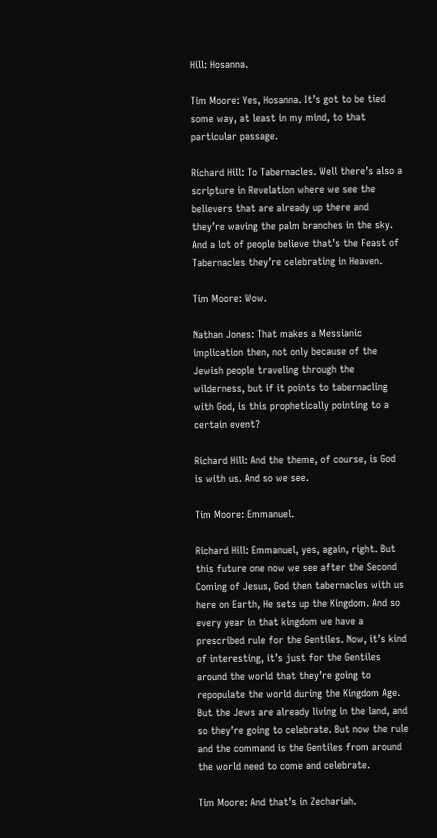Hill: Hosanna.

Tim Moore: Yes, Hosanna. It’s got to be tied some way, at least in my mind, to that particular passage.

Richard Hill: To Tabernacles. Well there’s also a scripture in Revelation where we see the believers that are already up there and they’re waving the palm branches in the sky. And a lot of people believe that’s the Feast of Tabernacles they’re celebrating in Heaven.

Tim Moore: Wow.

Nathan Jones: That makes a Messianic implication then, not only because of the Jewish people traveling through the wilderness, but if it points to tabernacling with God, is this prophetically pointing to a certain event?

Richard Hill: And the theme, of course, is God is with us. And so we see.

Tim Moore: Emmanuel.

Richard Hill: Emmanuel, yes, again, right. But this future one now we see after the Second Coming of Jesus, God then tabernacles with us here on Earth, He sets up the Kingdom. And so every year in that kingdom we have a prescribed rule for the Gentiles. Now, it’s kind of interesting, it’s just for the Gentiles around the world that they’re going to repopulate the world during the Kingdom Age. But the Jews are already living in the land, and so they’re going to celebrate. But now the rule and the command is the Gentiles from around the world need to come and celebrate.

Tim Moore: And that’s in Zechariah.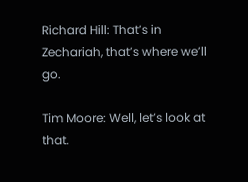Richard Hill: That’s in Zechariah, that’s where we’ll go.

Tim Moore: Well, let’s look at that.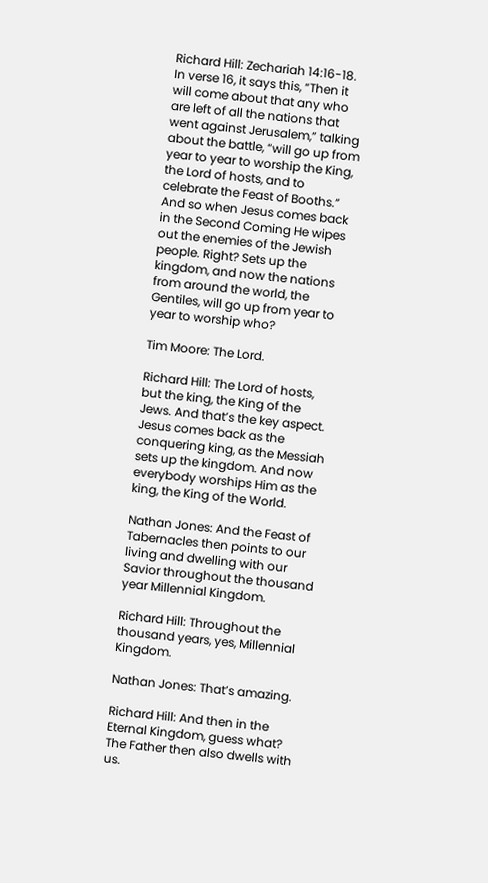Richard Hill: Zechariah 14:16-18. In verse 16, it says this, “Then it will come about that any who are left of all the nations that went against Jerusalem,” talking about the battle, “will go up from year to year to worship the King, the Lord of hosts, and to celebrate the Feast of Booths.” And so when Jesus comes back in the Second Coming He wipes out the enemies of the Jewish people. Right? Sets up the kingdom, and now the nations from around the world, the Gentiles, will go up from year to year to worship who?

Tim Moore: The Lord.

Richard Hill: The Lord of hosts, but the king, the King of the Jews. And that’s the key aspect. Jesus comes back as the conquering king, as the Messiah sets up the kingdom. And now everybody worships Him as the king, the King of the World.

Nathan Jones: And the Feast of Tabernacles then points to our living and dwelling with our Savior throughout the thousand year Millennial Kingdom.

Richard Hill: Throughout the thousand years, yes, Millennial Kingdom.

Nathan Jones: That’s amazing.

Richard Hill: And then in the Eternal Kingdom, guess what? The Father then also dwells with us.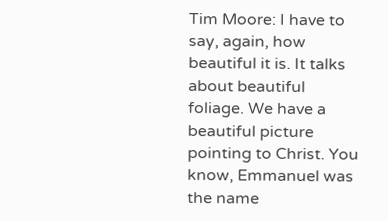Tim Moore: I have to say, again, how beautiful it is. It talks about beautiful foliage. We have a beautiful picture pointing to Christ. You know, Emmanuel was the name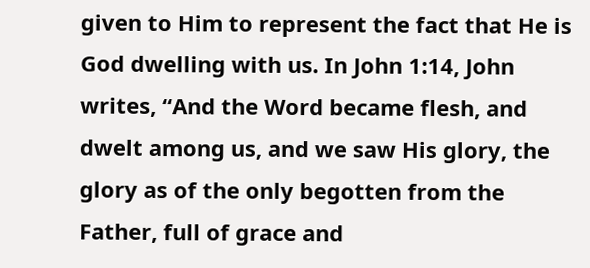given to Him to represent the fact that He is God dwelling with us. In John 1:14, John writes, “And the Word became flesh, and dwelt among us, and we saw His glory, the glory as of the only begotten from the Father, full of grace and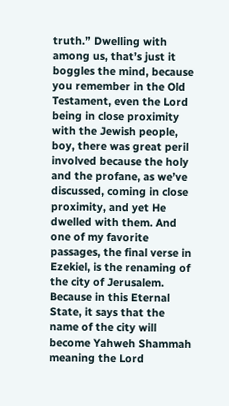truth.” Dwelling with among us, that’s just it boggles the mind, because you remember in the Old Testament, even the Lord being in close proximity with the Jewish people, boy, there was great peril involved because the holy and the profane, as we’ve discussed, coming in close proximity, and yet He dwelled with them. And one of my favorite passages, the final verse in Ezekiel, is the renaming of the city of Jerusalem. Because in this Eternal State, it says that the name of the city will become Yahweh Shammah meaning the Lord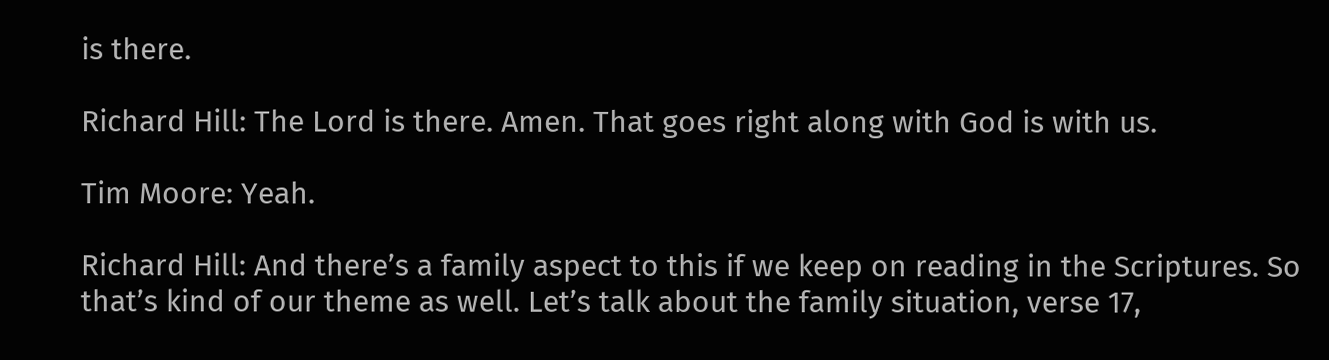is there.

Richard Hill: The Lord is there. Amen. That goes right along with God is with us.

Tim Moore: Yeah.

Richard Hill: And there’s a family aspect to this if we keep on reading in the Scriptures. So that’s kind of our theme as well. Let’s talk about the family situation, verse 17,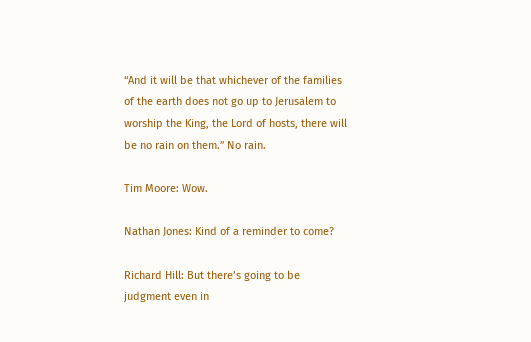“And it will be that whichever of the families of the earth does not go up to Jerusalem to worship the King, the Lord of hosts, there will be no rain on them.” No rain.

Tim Moore: Wow.

Nathan Jones: Kind of a reminder to come?

Richard Hill: But there’s going to be judgment even in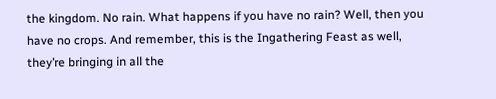the kingdom. No rain. What happens if you have no rain? Well, then you have no crops. And remember, this is the Ingathering Feast as well, they’re bringing in all the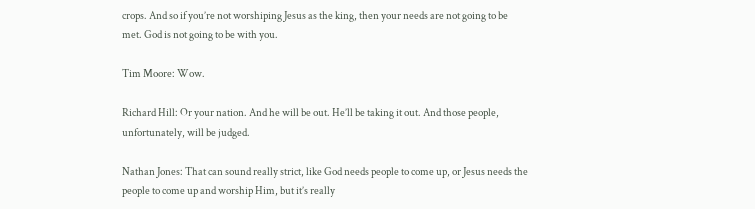crops. And so if you’re not worshiping Jesus as the king, then your needs are not going to be met. God is not going to be with you.

Tim Moore: Wow.

Richard Hill: Or your nation. And he will be out. He’ll be taking it out. And those people, unfortunately, will be judged.

Nathan Jones: That can sound really strict, like God needs people to come up, or Jesus needs the people to come up and worship Him, but it’s really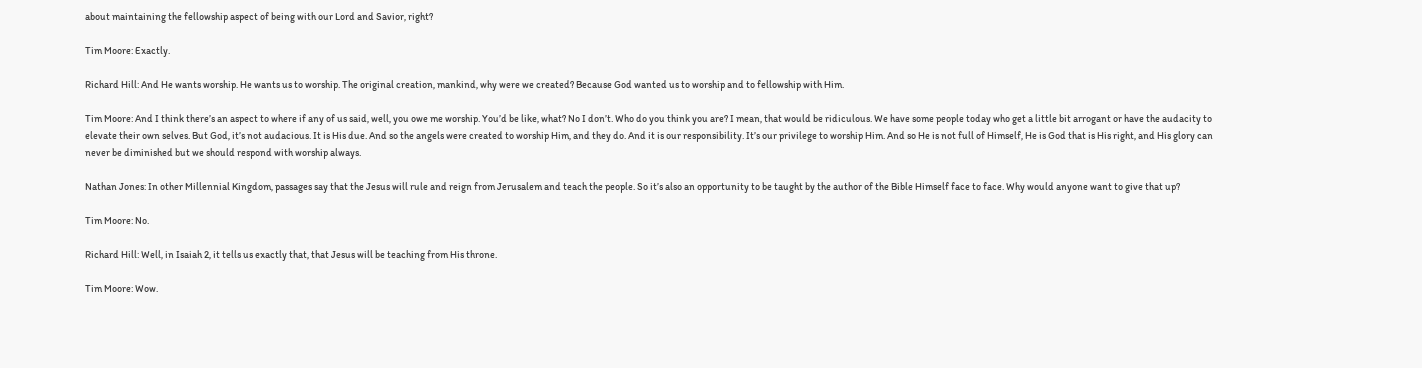about maintaining the fellowship aspect of being with our Lord and Savior, right?

Tim Moore: Exactly.

Richard Hill: And He wants worship. He wants us to worship. The original creation, mankind, why were we created? Because God wanted us to worship and to fellowship with Him.

Tim Moore: And I think there’s an aspect to where if any of us said, well, you owe me worship. You’d be like, what? No I don’t. Who do you think you are? I mean, that would be ridiculous. We have some people today who get a little bit arrogant or have the audacity to elevate their own selves. But God, it’s not audacious. It is His due. And so the angels were created to worship Him, and they do. And it is our responsibility. It’s our privilege to worship Him. And so He is not full of Himself, He is God that is His right, and His glory can never be diminished but we should respond with worship always.

Nathan Jones: In other Millennial Kingdom, passages say that the Jesus will rule and reign from Jerusalem and teach the people. So it’s also an opportunity to be taught by the author of the Bible Himself face to face. Why would anyone want to give that up?

Tim Moore: No.

Richard Hill: Well, in Isaiah 2, it tells us exactly that, that Jesus will be teaching from His throne.

Tim Moore: Wow.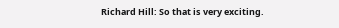Richard Hill: So that is very exciting.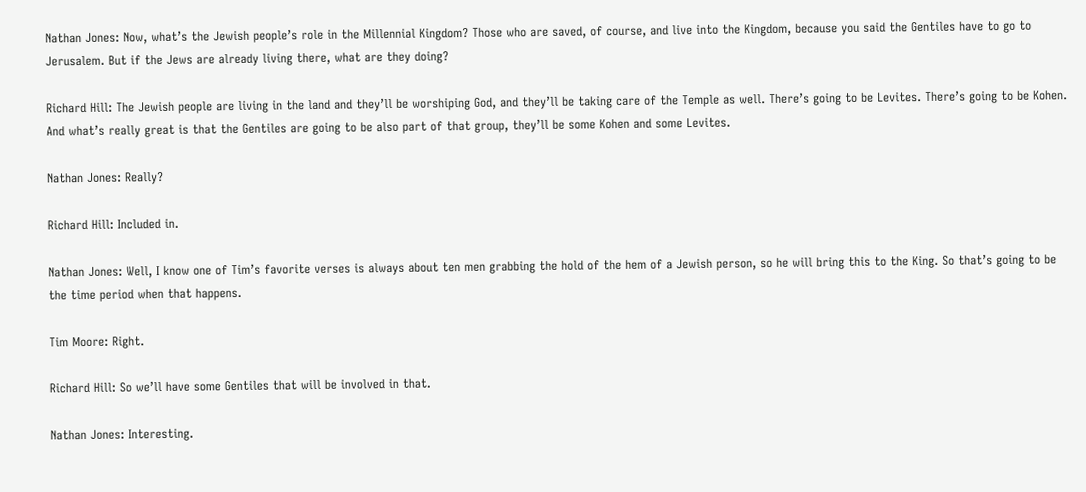Nathan Jones: Now, what’s the Jewish people’s role in the Millennial Kingdom? Those who are saved, of course, and live into the Kingdom, because you said the Gentiles have to go to Jerusalem. But if the Jews are already living there, what are they doing?

Richard Hill: The Jewish people are living in the land and they’ll be worshiping God, and they’ll be taking care of the Temple as well. There’s going to be Levites. There’s going to be Kohen. And what’s really great is that the Gentiles are going to be also part of that group, they’ll be some Kohen and some Levites.

Nathan Jones: Really?

Richard Hill: Included in.

Nathan Jones: Well, I know one of Tim’s favorite verses is always about ten men grabbing the hold of the hem of a Jewish person, so he will bring this to the King. So that’s going to be the time period when that happens.

Tim Moore: Right.

Richard Hill: So we’ll have some Gentiles that will be involved in that.

Nathan Jones: Interesting.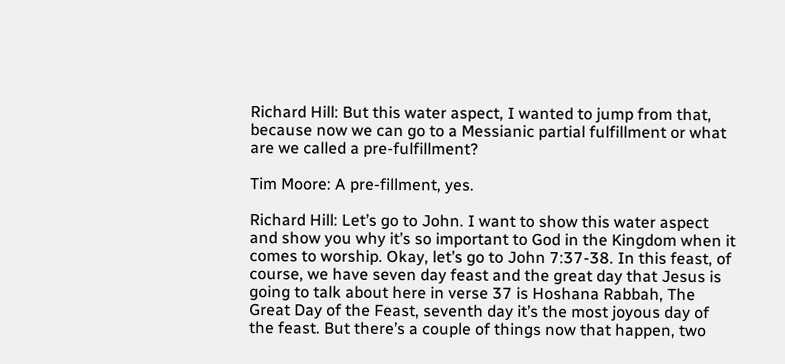Richard Hill: But this water aspect, I wanted to jump from that, because now we can go to a Messianic partial fulfillment or what are we called a pre-fulfillment?

Tim Moore: A pre-fillment, yes.

Richard Hill: Let’s go to John. I want to show this water aspect and show you why it’s so important to God in the Kingdom when it comes to worship. Okay, let’s go to John 7:37-38. In this feast, of course, we have seven day feast and the great day that Jesus is going to talk about here in verse 37 is Hoshana Rabbah, The Great Day of the Feast, seventh day it’s the most joyous day of the feast. But there’s a couple of things now that happen, two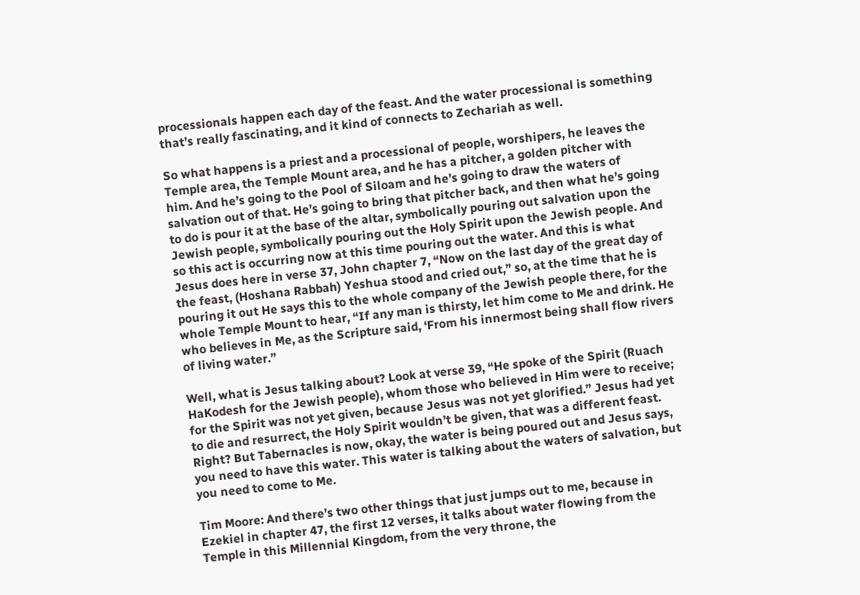processionals happen each day of the feast. And the water processional is something that’s really fascinating, and it kind of connects to Zechariah as well.

So what happens is a priest and a processional of people, worshipers, he leaves the Temple area, the Temple Mount area, and he has a pitcher, a golden pitcher with him. And he’s going to the Pool of Siloam and he’s going to draw the waters of salvation out of that. He’s going to bring that pitcher back, and then what he’s going to do is pour it at the base of the altar, symbolically pouring out salvation upon the Jewish people, symbolically pouring out the Holy Spirit upon the Jewish people. And so this act is occurring now at this time pouring out the water. And this is what Jesus does here in verse 37, John chapter 7, “Now on the last day of the great day of the feast, (Hoshana Rabbah) Yeshua stood and cried out,” so, at the time that he is pouring it out He says this to the whole company of the Jewish people there, for the whole Temple Mount to hear, “If any man is thirsty, let him come to Me and drink. He who believes in Me, as the Scripture said, ‘From his innermost being shall flow rivers of living water.”

Well, what is Jesus talking about? Look at verse 39, “He spoke of the Spirit (Ruach HaKodesh for the Jewish people), whom those who believed in Him were to receive; for the Spirit was not yet given, because Jesus was not yet glorified.” Jesus had yet to die and resurrect, the Holy Spirit wouldn’t be given, that was a different feast. Right? But Tabernacles is now, okay, the water is being poured out and Jesus says, you need to have this water. This water is talking about the waters of salvation, but you need to come to Me.

Tim Moore: And there’s two other things that just jumps out to me, because in Ezekiel in chapter 47, the first 12 verses, it talks about water flowing from the Temple in this Millennial Kingdom, from the very throne, the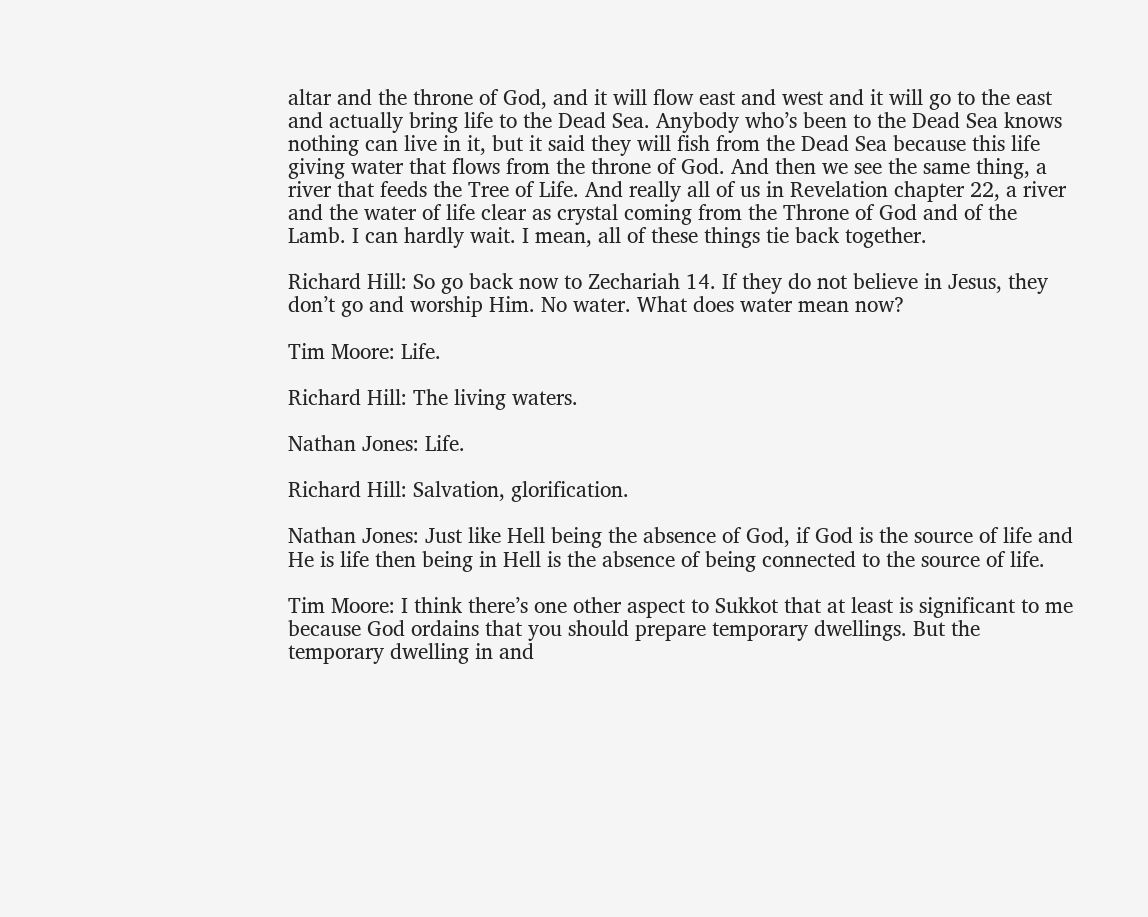altar and the throne of God, and it will flow east and west and it will go to the east and actually bring life to the Dead Sea. Anybody who’s been to the Dead Sea knows nothing can live in it, but it said they will fish from the Dead Sea because this life giving water that flows from the throne of God. And then we see the same thing, a river that feeds the Tree of Life. And really all of us in Revelation chapter 22, a river and the water of life clear as crystal coming from the Throne of God and of the Lamb. I can hardly wait. I mean, all of these things tie back together.

Richard Hill: So go back now to Zechariah 14. If they do not believe in Jesus, they don’t go and worship Him. No water. What does water mean now?

Tim Moore: Life.

Richard Hill: The living waters.

Nathan Jones: Life.

Richard Hill: Salvation, glorification.

Nathan Jones: Just like Hell being the absence of God, if God is the source of life and He is life then being in Hell is the absence of being connected to the source of life.

Tim Moore: I think there’s one other aspect to Sukkot that at least is significant to me because God ordains that you should prepare temporary dwellings. But the temporary dwelling in and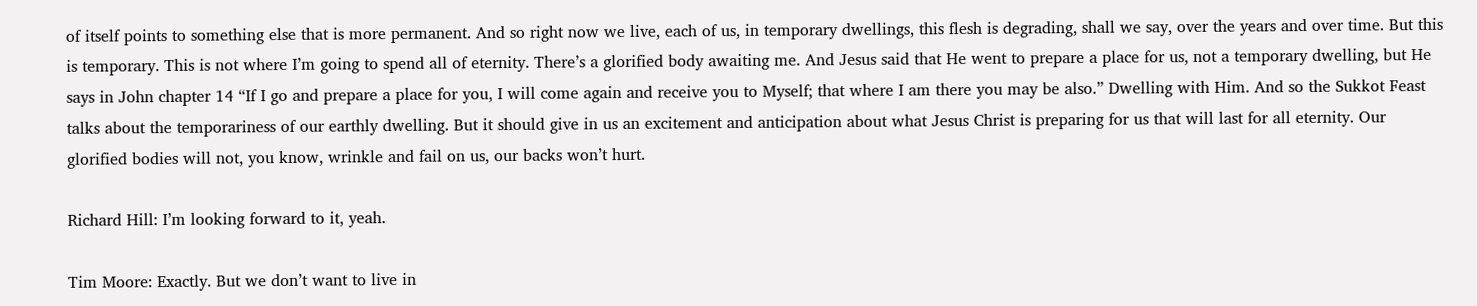of itself points to something else that is more permanent. And so right now we live, each of us, in temporary dwellings, this flesh is degrading, shall we say, over the years and over time. But this is temporary. This is not where I’m going to spend all of eternity. There’s a glorified body awaiting me. And Jesus said that He went to prepare a place for us, not a temporary dwelling, but He says in John chapter 14 “If I go and prepare a place for you, I will come again and receive you to Myself; that where I am there you may be also.” Dwelling with Him. And so the Sukkot Feast talks about the temporariness of our earthly dwelling. But it should give in us an excitement and anticipation about what Jesus Christ is preparing for us that will last for all eternity. Our glorified bodies will not, you know, wrinkle and fail on us, our backs won’t hurt.

Richard Hill: I’m looking forward to it, yeah.

Tim Moore: Exactly. But we don’t want to live in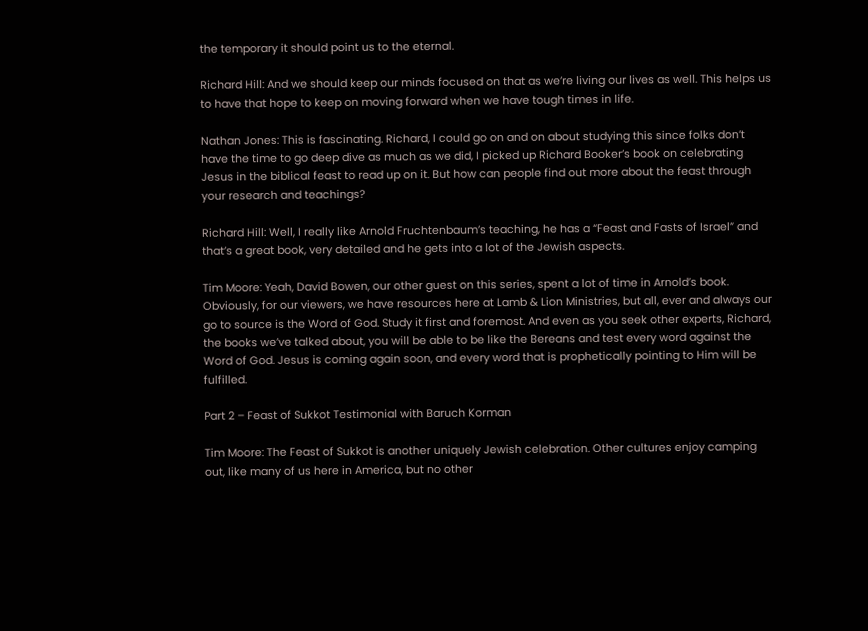the temporary it should point us to the eternal.

Richard Hill: And we should keep our minds focused on that as we’re living our lives as well. This helps us to have that hope to keep on moving forward when we have tough times in life.

Nathan Jones: This is fascinating. Richard, I could go on and on about studying this since folks don’t have the time to go deep dive as much as we did, I picked up Richard Booker’s book on celebrating Jesus in the biblical feast to read up on it. But how can people find out more about the feast through your research and teachings?

Richard Hill: Well, I really like Arnold Fruchtenbaum’s teaching, he has a “Feast and Fasts of Israel” and that’s a great book, very detailed and he gets into a lot of the Jewish aspects.

Tim Moore: Yeah, David Bowen, our other guest on this series, spent a lot of time in Arnold’s book. Obviously, for our viewers, we have resources here at Lamb & Lion Ministries, but all, ever and always our go to source is the Word of God. Study it first and foremost. And even as you seek other experts, Richard, the books we’ve talked about, you will be able to be like the Bereans and test every word against the Word of God. Jesus is coming again soon, and every word that is prophetically pointing to Him will be fulfilled.

Part 2 – Feast of Sukkot Testimonial with Baruch Korman

Tim Moore: The Feast of Sukkot is another uniquely Jewish celebration. Other cultures enjoy camping out, like many of us here in America, but no other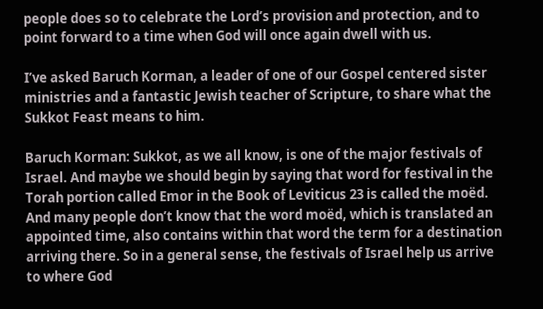people does so to celebrate the Lord’s provision and protection, and to point forward to a time when God will once again dwell with us.

I’ve asked Baruch Korman, a leader of one of our Gospel centered sister ministries and a fantastic Jewish teacher of Scripture, to share what the Sukkot Feast means to him.

Baruch Korman: Sukkot, as we all know, is one of the major festivals of Israel. And maybe we should begin by saying that word for festival in the Torah portion called Emor in the Book of Leviticus 23 is called the moëd. And many people don’t know that the word moëd, which is translated an appointed time, also contains within that word the term for a destination arriving there. So in a general sense, the festivals of Israel help us arrive to where God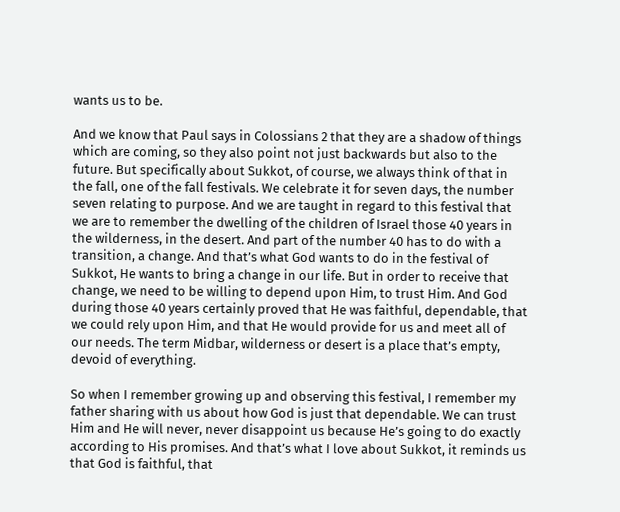wants us to be.

And we know that Paul says in Colossians 2 that they are a shadow of things which are coming, so they also point not just backwards but also to the future. But specifically about Sukkot, of course, we always think of that in the fall, one of the fall festivals. We celebrate it for seven days, the number seven relating to purpose. And we are taught in regard to this festival that we are to remember the dwelling of the children of Israel those 40 years in the wilderness, in the desert. And part of the number 40 has to do with a transition, a change. And that’s what God wants to do in the festival of Sukkot, He wants to bring a change in our life. But in order to receive that change, we need to be willing to depend upon Him, to trust Him. And God during those 40 years certainly proved that He was faithful, dependable, that we could rely upon Him, and that He would provide for us and meet all of our needs. The term Midbar, wilderness or desert is a place that’s empty, devoid of everything.

So when I remember growing up and observing this festival, I remember my father sharing with us about how God is just that dependable. We can trust Him and He will never, never disappoint us because He’s going to do exactly according to His promises. And that’s what I love about Sukkot, it reminds us that God is faithful, that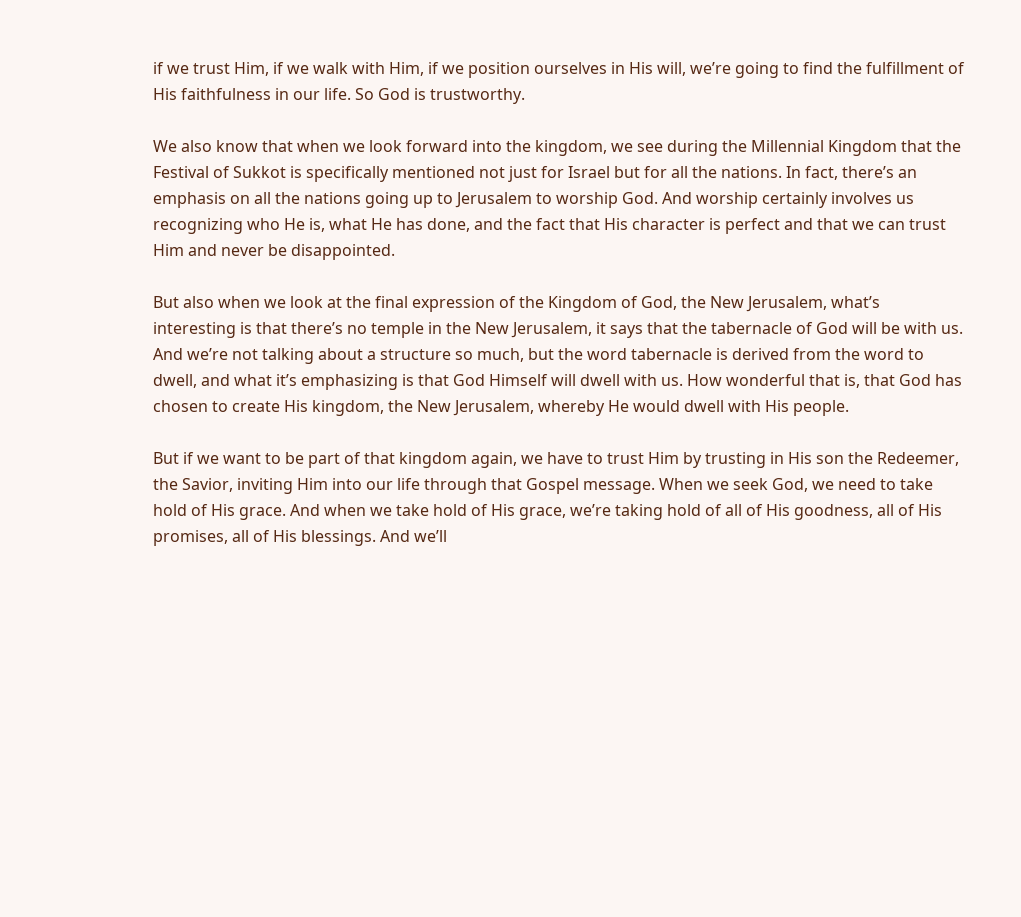if we trust Him, if we walk with Him, if we position ourselves in His will, we’re going to find the fulfillment of His faithfulness in our life. So God is trustworthy.

We also know that when we look forward into the kingdom, we see during the Millennial Kingdom that the Festival of Sukkot is specifically mentioned not just for Israel but for all the nations. In fact, there’s an emphasis on all the nations going up to Jerusalem to worship God. And worship certainly involves us recognizing who He is, what He has done, and the fact that His character is perfect and that we can trust Him and never be disappointed.

But also when we look at the final expression of the Kingdom of God, the New Jerusalem, what’s interesting is that there’s no temple in the New Jerusalem, it says that the tabernacle of God will be with us. And we’re not talking about a structure so much, but the word tabernacle is derived from the word to dwell, and what it’s emphasizing is that God Himself will dwell with us. How wonderful that is, that God has chosen to create His kingdom, the New Jerusalem, whereby He would dwell with His people.

But if we want to be part of that kingdom again, we have to trust Him by trusting in His son the Redeemer, the Savior, inviting Him into our life through that Gospel message. When we seek God, we need to take hold of His grace. And when we take hold of His grace, we’re taking hold of all of His goodness, all of His promises, all of His blessings. And we’ll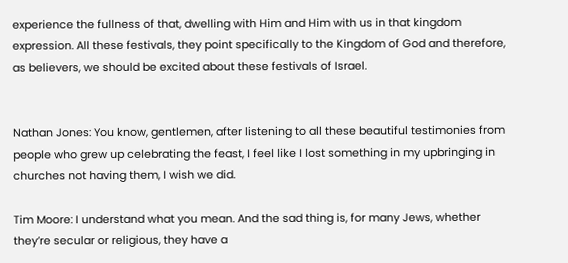experience the fullness of that, dwelling with Him and Him with us in that kingdom expression. All these festivals, they point specifically to the Kingdom of God and therefore, as believers, we should be excited about these festivals of Israel.


Nathan Jones: You know, gentlemen, after listening to all these beautiful testimonies from people who grew up celebrating the feast, I feel like I lost something in my upbringing in churches not having them, I wish we did.

Tim Moore: I understand what you mean. And the sad thing is, for many Jews, whether they’re secular or religious, they have a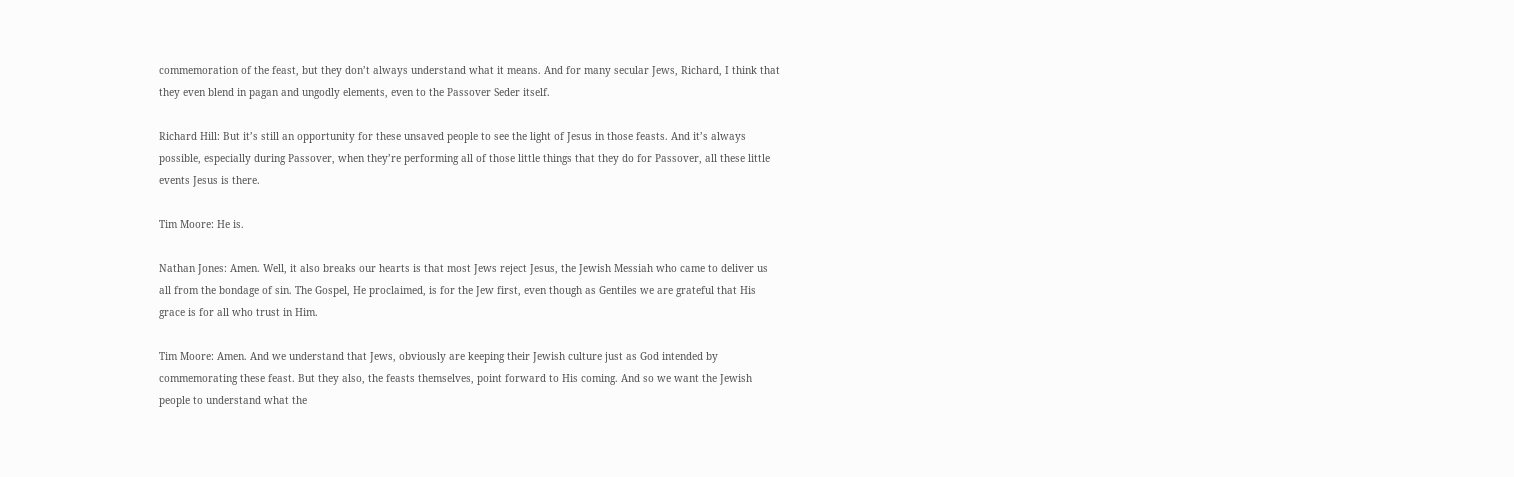commemoration of the feast, but they don’t always understand what it means. And for many secular Jews, Richard, I think that they even blend in pagan and ungodly elements, even to the Passover Seder itself.

Richard Hill: But it’s still an opportunity for these unsaved people to see the light of Jesus in those feasts. And it’s always possible, especially during Passover, when they’re performing all of those little things that they do for Passover, all these little events Jesus is there.

Tim Moore: He is.

Nathan Jones: Amen. Well, it also breaks our hearts is that most Jews reject Jesus, the Jewish Messiah who came to deliver us all from the bondage of sin. The Gospel, He proclaimed, is for the Jew first, even though as Gentiles we are grateful that His grace is for all who trust in Him.

Tim Moore: Amen. And we understand that Jews, obviously are keeping their Jewish culture just as God intended by commemorating these feast. But they also, the feasts themselves, point forward to His coming. And so we want the Jewish people to understand what the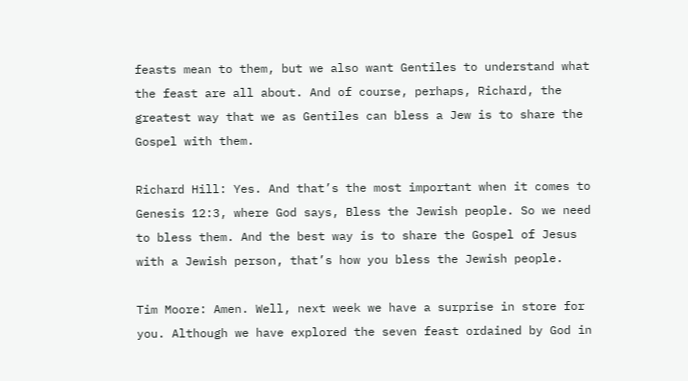feasts mean to them, but we also want Gentiles to understand what the feast are all about. And of course, perhaps, Richard, the greatest way that we as Gentiles can bless a Jew is to share the Gospel with them.

Richard Hill: Yes. And that’s the most important when it comes to Genesis 12:3, where God says, Bless the Jewish people. So we need to bless them. And the best way is to share the Gospel of Jesus with a Jewish person, that’s how you bless the Jewish people.

Tim Moore: Amen. Well, next week we have a surprise in store for you. Although we have explored the seven feast ordained by God in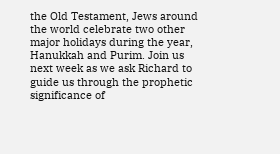the Old Testament, Jews around the world celebrate two other major holidays during the year, Hanukkah and Purim. Join us next week as we ask Richard to guide us through the prophetic significance of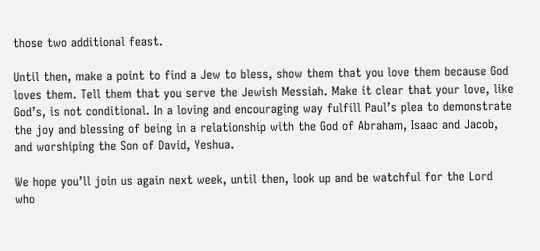those two additional feast.

Until then, make a point to find a Jew to bless, show them that you love them because God loves them. Tell them that you serve the Jewish Messiah. Make it clear that your love, like God’s, is not conditional. In a loving and encouraging way fulfill Paul’s plea to demonstrate the joy and blessing of being in a relationship with the God of Abraham, Isaac and Jacob, and worshiping the Son of David, Yeshua.

We hope you’ll join us again next week, until then, look up and be watchful for the Lord who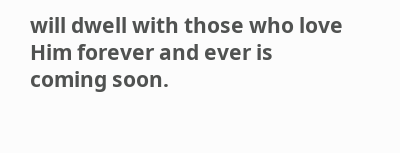will dwell with those who love Him forever and ever is coming soon.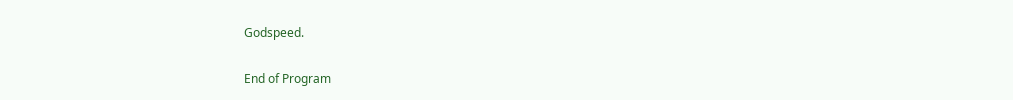Godspeed.

End of Program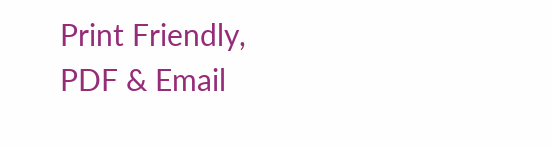Print Friendly, PDF & Email